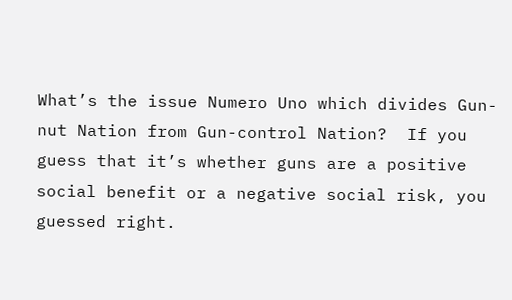What’s the issue Numero Uno which divides Gun-nut Nation from Gun-control Nation?  If you guess that it’s whether guns are a positive social benefit or a negative social risk, you guessed right.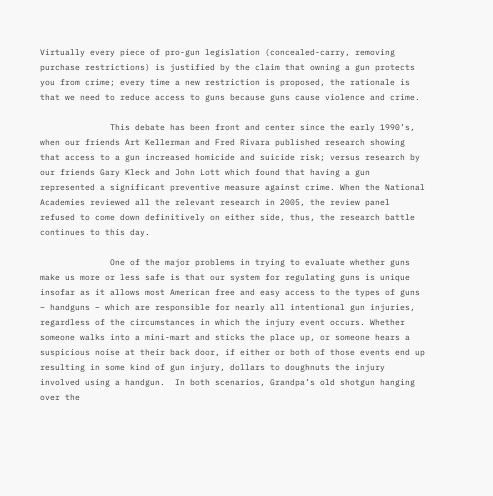Virtually every piece of pro-gun legislation (concealed-carry, removing purchase restrictions) is justified by the claim that owning a gun protects you from crime; every time a new restriction is proposed, the rationale is that we need to reduce access to guns because guns cause violence and crime.

              This debate has been front and center since the early 1990’s, when our friends Art Kellerman and Fred Rivara published research showing that access to a gun increased homicide and suicide risk; versus research by our friends Gary Kleck and John Lott which found that having a gun represented a significant preventive measure against crime. When the National Academies reviewed all the relevant research in 2005, the review panel refused to come down definitively on either side, thus, the research battle continues to this day.

              One of the major problems in trying to evaluate whether guns make us more or less safe is that our system for regulating guns is unique insofar as it allows most American free and easy access to the types of guns – handguns – which are responsible for nearly all intentional gun injuries, regardless of the circumstances in which the injury event occurs. Whether someone walks into a mini-mart and sticks the place up, or someone hears a suspicious noise at their back door, if either or both of those events end up resulting in some kind of gun injury, dollars to doughnuts the injury involved using a handgun.  In both scenarios, Grandpa’s old shotgun hanging over the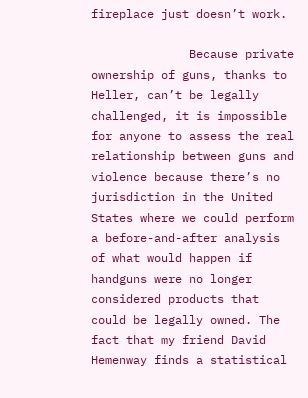fireplace just doesn’t work.

              Because private ownership of guns, thanks to Heller, can’t be legally challenged, it is impossible for anyone to assess the real relationship between guns and violence because there’s no jurisdiction in the United States where we could perform a before-and-after analysis of what would happen if handguns were no longer considered products that could be legally owned. The fact that my friend David Hemenway finds a statistical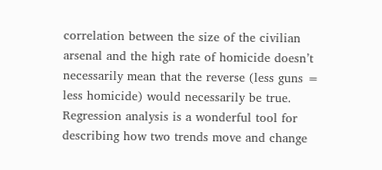correlation between the size of the civilian arsenal and the high rate of homicide doesn’t necessarily mean that the reverse (less guns = less homicide) would necessarily be true.  Regression analysis is a wonderful tool for describing how two trends move and change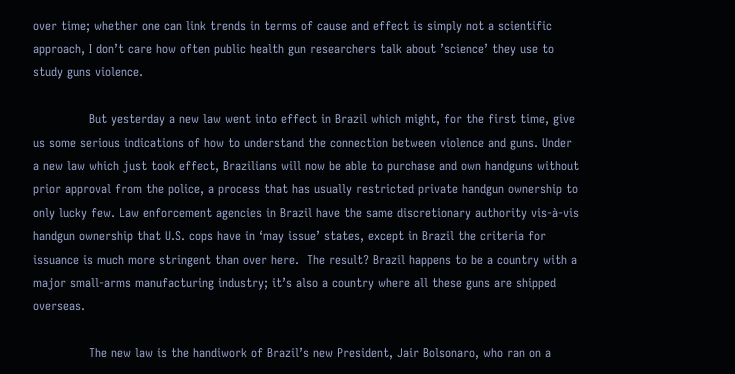over time; whether one can link trends in terms of cause and effect is simply not a scientific approach, I don’t care how often public health gun researchers talk about ’science’ they use to study guns violence.

              But yesterday a new law went into effect in Brazil which might, for the first time, give us some serious indications of how to understand the connection between violence and guns. Under a new law which just took effect, Brazilians will now be able to purchase and own handguns without prior approval from the police, a process that has usually restricted private handgun ownership to only lucky few. Law enforcement agencies in Brazil have the same discretionary authority vis-à-vis handgun ownership that U.S. cops have in ‘may issue’ states, except in Brazil the criteria for issuance is much more stringent than over here.  The result? Brazil happens to be a country with a major small-arms manufacturing industry; it’s also a country where all these guns are shipped overseas.

              The new law is the handiwork of Brazil’s new President, Jair Bolsonaro, who ran on a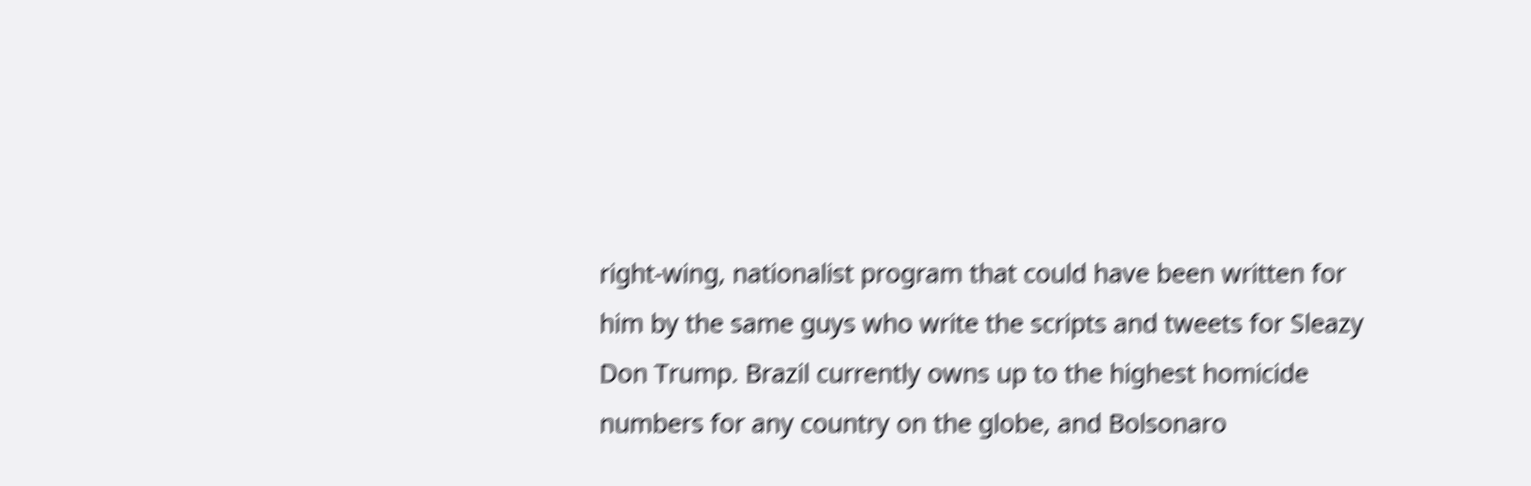right-wing, nationalist program that could have been written for him by the same guys who write the scripts and tweets for Sleazy Don Trump. Brazil currently owns up to the highest homicide numbers for any country on the globe, and Bolsonaro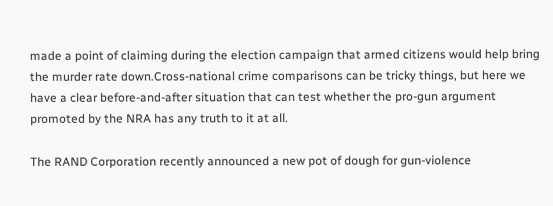made a point of claiming during the election campaign that armed citizens would help bring the murder rate down.Cross-national crime comparisons can be tricky things, but here we have a clear before-and-after situation that can test whether the pro-gun argument promoted by the NRA has any truth to it at all.

The RAND Corporation recently announced a new pot of dough for gun-violence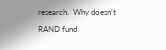research.  Why doesn’t RAND fund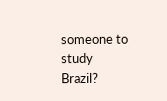someone to study Brazil?